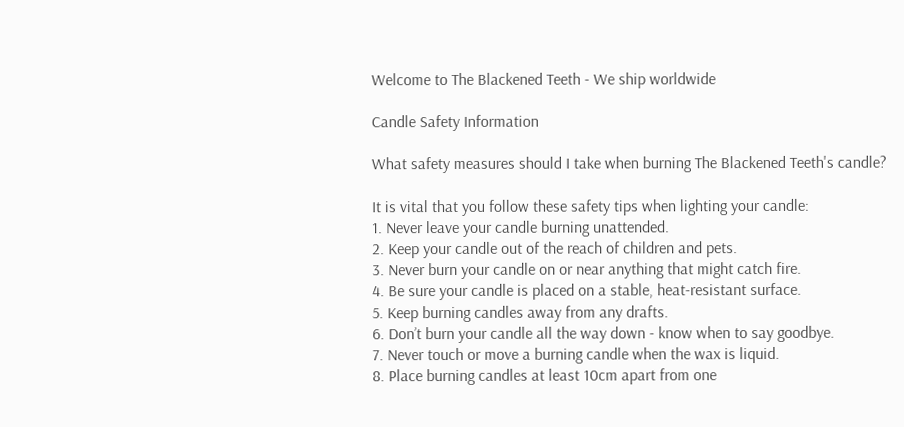Welcome to The Blackened Teeth - We ship worldwide

Candle Safety Information

What safety measures should I take when burning The Blackened Teeth's candle?

It is vital that you follow these safety tips when lighting your candle:
1. Never leave your candle burning unattended.
2. Keep your candle out of the reach of children and pets.
3. Never burn your candle on or near anything that might catch fire.
4. Be sure your candle is placed on a stable, heat-resistant surface.
5. Keep burning candles away from any drafts.
6. Don’t burn your candle all the way down - know when to say goodbye.
7. Never touch or move a burning candle when the wax is liquid.
8. Place burning candles at least 10cm apart from one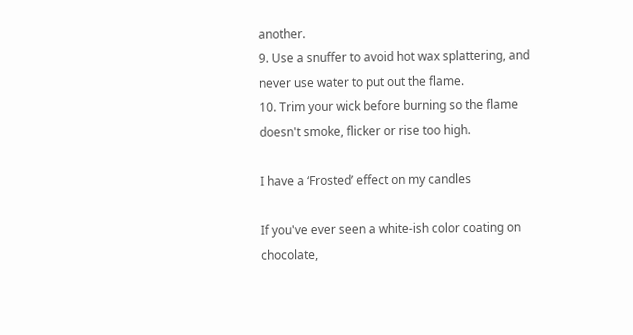another.
9. Use a snuffer to avoid hot wax splattering, and never use water to put out the flame.
10. Trim your wick before burning so the flame doesn't smoke, flicker or rise too high.

I have a ‘Frosted’ effect on my candles

If you've ever seen a white-ish color coating on chocolate,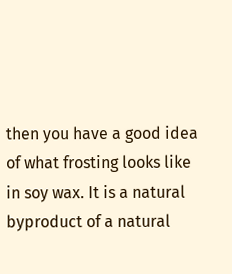then you have a good idea of what frosting looks like in soy wax. It is a natural byproduct of a natural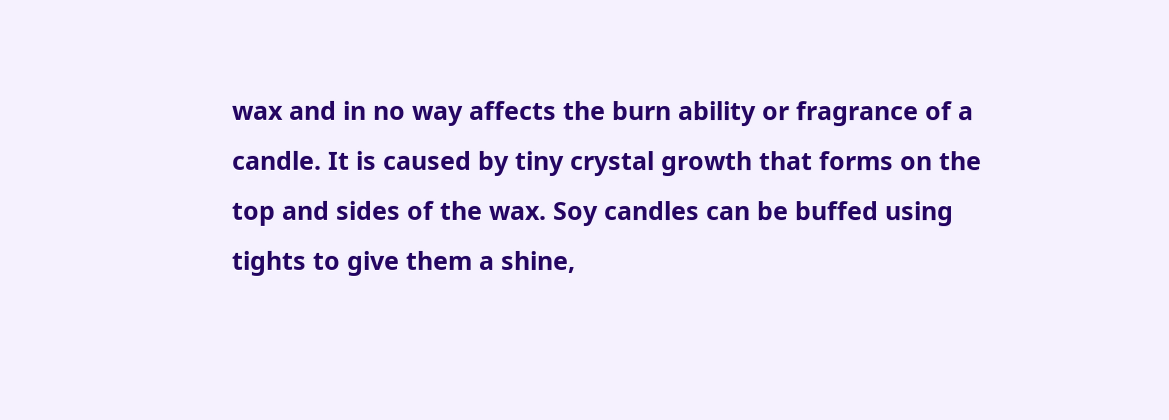wax and in no way affects the burn ability or fragrance of a candle. It is caused by tiny crystal growth that forms on the top and sides of the wax. Soy candles can be buffed using tights to give them a shine,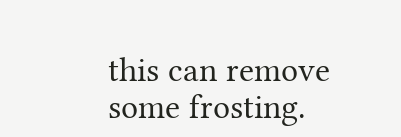this can remove some frosting.